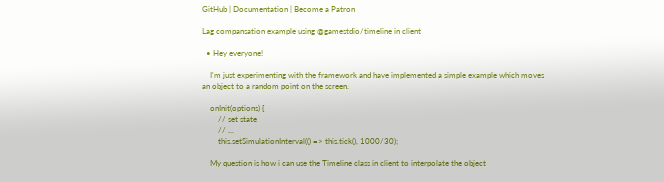GitHub | Documentation | Become a Patron

Lag compansation example using @gamestdio/timeline in client

  • Hey everyone!

    I'm just experimenting with the framework and have implemented a simple example which moves an object to a random point on the screen.

    onInit(options) {
        // set state
        // ...
        this.setSimulationInterval(() => this.tick(), 1000/30);

    My question is how i can use the Timeline class in client to interpolate the object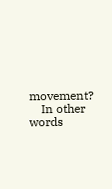movement?
    In other words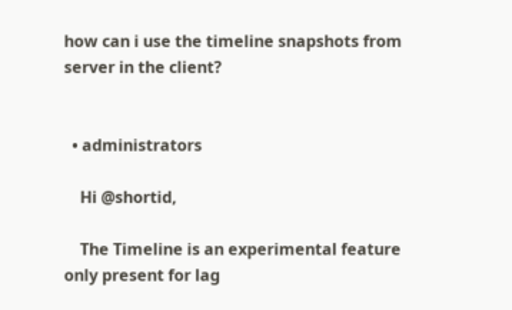how can i use the timeline snapshots from server in the client?


  • administrators

    Hi @shortid,

    The Timeline is an experimental feature only present for lag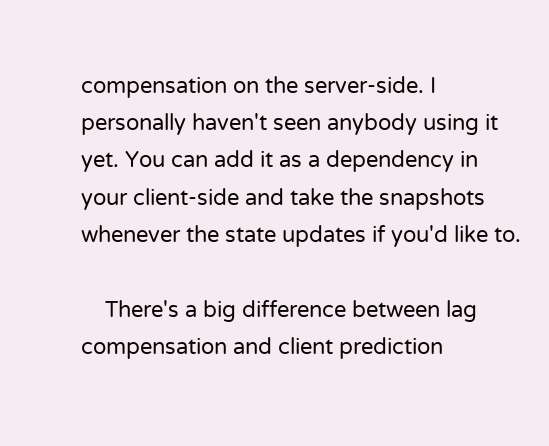compensation on the server-side. I personally haven't seen anybody using it yet. You can add it as a dependency in your client-side and take the snapshots whenever the state updates if you'd like to.

    There's a big difference between lag compensation and client prediction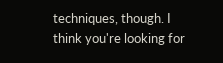techniques, though. I think you're looking for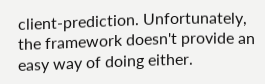client-prediction. Unfortunately, the framework doesn't provide an easy way of doing either.